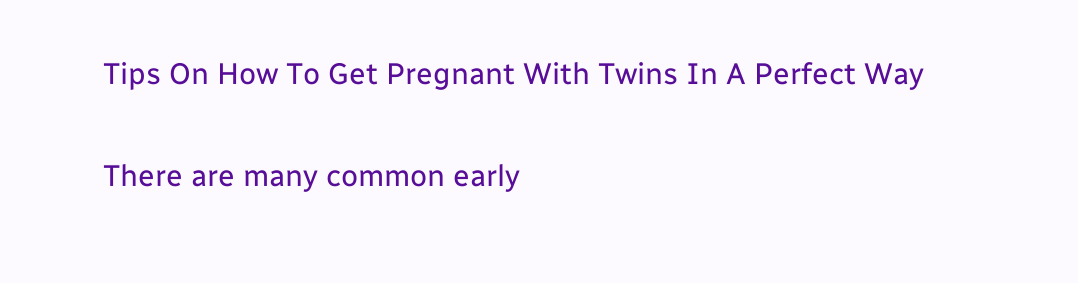Tips On How To Get Pregnant With Twins In A Perfect Way

There are many common early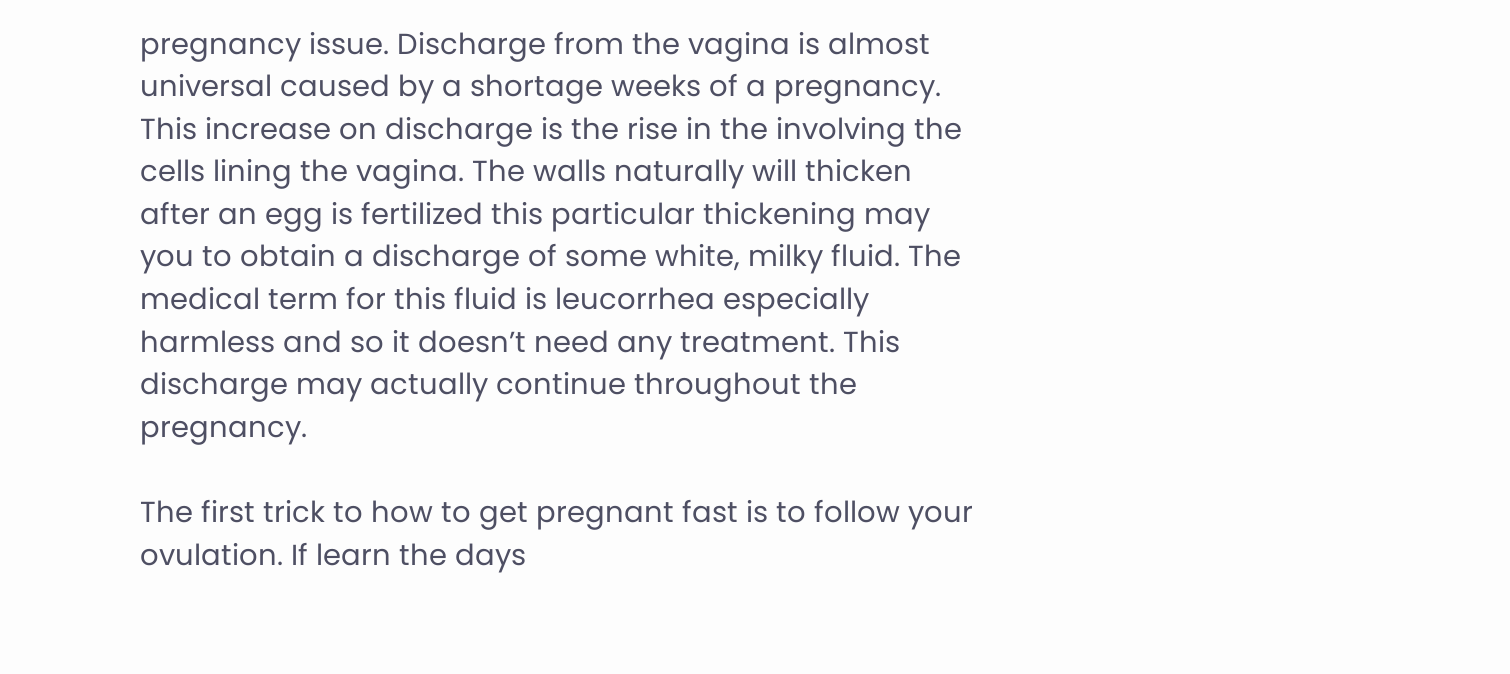pregnancy issue. Discharge from the vagina is almost universal caused by a shortage weeks of a pregnancy. This increase on discharge is the rise in the involving the cells lining the vagina. The walls naturally will thicken after an egg is fertilized this particular thickening may you to obtain a discharge of some white, milky fluid. The medical term for this fluid is leucorrhea especially harmless and so it doesn’t need any treatment. This discharge may actually continue throughout the pregnancy.

The first trick to how to get pregnant fast is to follow your ovulation. If learn the days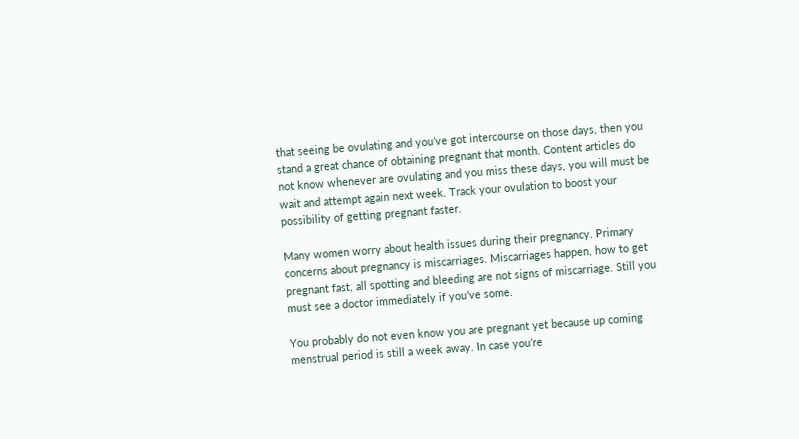that seeing be ovulating and you’ve got intercourse on those days, then you stand a great chance of obtaining pregnant that month. Content articles do not know whenever are ovulating and you miss these days, you will must be wait and attempt again next week. Track your ovulation to boost your possibility of getting pregnant faster.

Many women worry about health issues during their pregnancy. Primary concerns about pregnancy is miscarriages. Miscarriages happen, how to get pregnant fast, all spotting and bleeding are not signs of miscarriage. Still you must see a doctor immediately if you’ve some.

You probably do not even know you are pregnant yet because up coming menstrual period is still a week away. In case you’re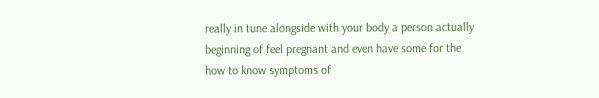really in tune alongside with your body a person actually beginning of feel pregnant and even have some for the how to know symptoms of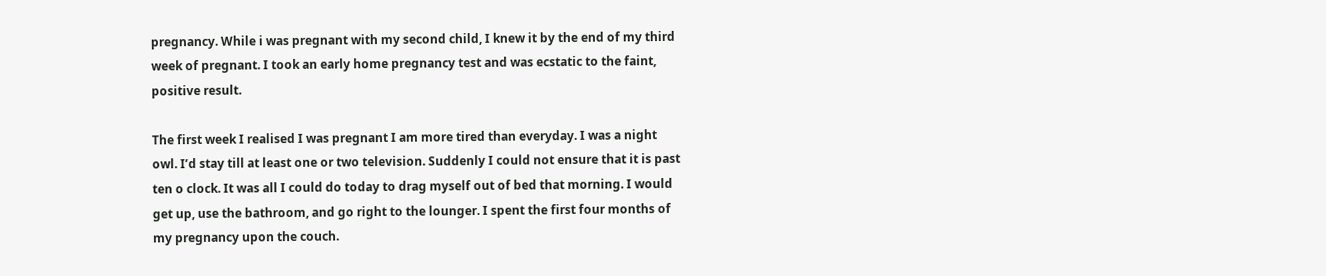pregnancy. While i was pregnant with my second child, I knew it by the end of my third week of pregnant. I took an early home pregnancy test and was ecstatic to the faint, positive result.

The first week I realised I was pregnant I am more tired than everyday. I was a night owl. I’d stay till at least one or two television. Suddenly I could not ensure that it is past ten o clock. It was all I could do today to drag myself out of bed that morning. I would get up, use the bathroom, and go right to the lounger. I spent the first four months of my pregnancy upon the couch.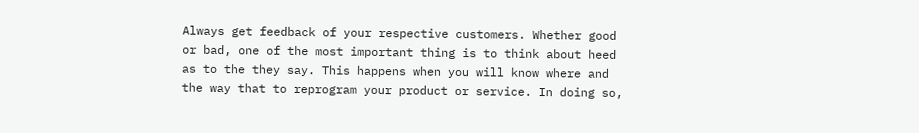Always get feedback of your respective customers. Whether good or bad, one of the most important thing is to think about heed as to the they say. This happens when you will know where and the way that to reprogram your product or service. In doing so,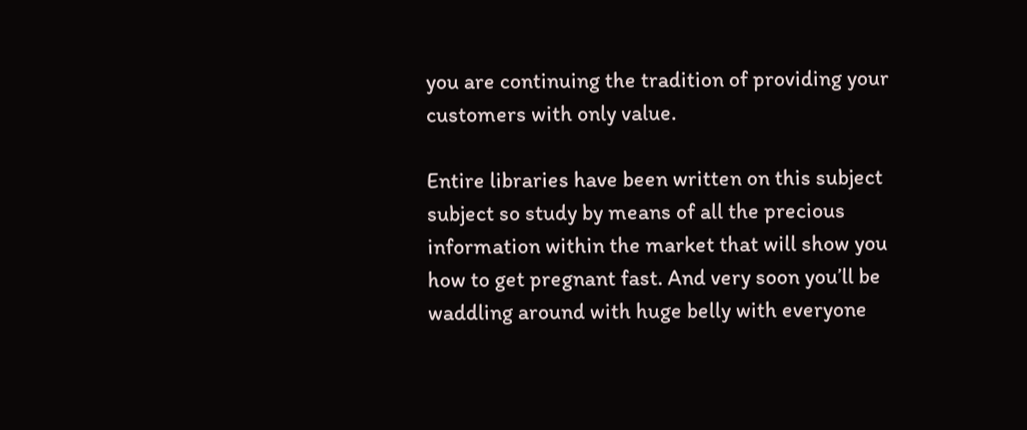you are continuing the tradition of providing your customers with only value.

Entire libraries have been written on this subject subject so study by means of all the precious information within the market that will show you how to get pregnant fast. And very soon you’ll be waddling around with huge belly with everyone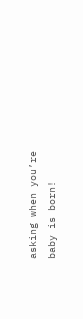asking when you’re baby is born!